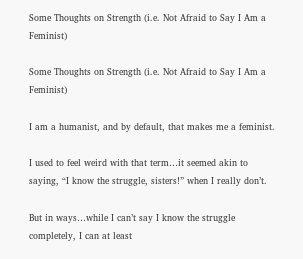Some Thoughts on Strength (i.e. Not Afraid to Say I Am a Feminist)

Some Thoughts on Strength (i.e. Not Afraid to Say I Am a Feminist)

I am a humanist, and by default, that makes me a feminist.

I used to feel weird with that term…it seemed akin to saying, “I know the struggle, sisters!” when I really don’t.

But in ways…while I can’t say I know the struggle completely, I can at least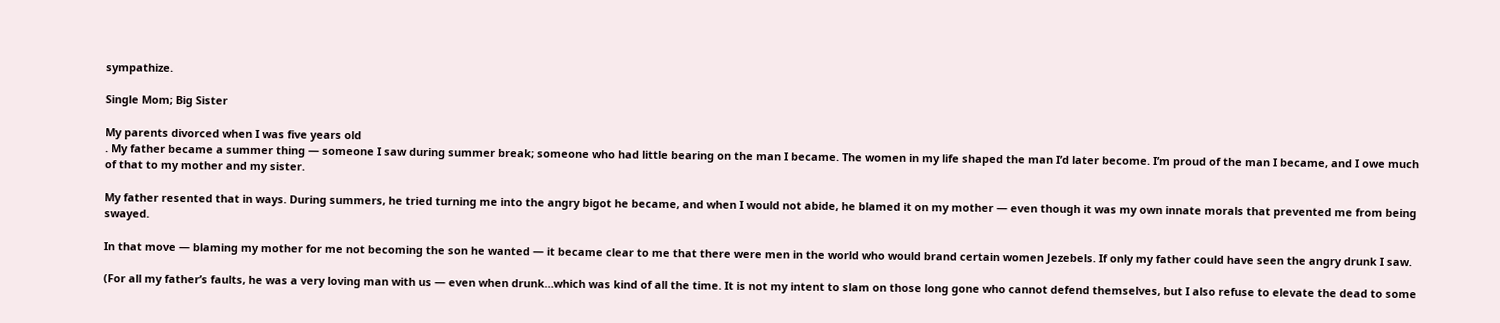sympathize.

Single Mom; Big Sister

My parents divorced when I was five years old
. My father became a summer thing — someone I saw during summer break; someone who had little bearing on the man I became. The women in my life shaped the man I’d later become. I’m proud of the man I became, and I owe much of that to my mother and my sister.

My father resented that in ways. During summers, he tried turning me into the angry bigot he became, and when I would not abide, he blamed it on my mother — even though it was my own innate morals that prevented me from being swayed.

In that move — blaming my mother for me not becoming the son he wanted — it became clear to me that there were men in the world who would brand certain women Jezebels. If only my father could have seen the angry drunk I saw.

(For all my father’s faults, he was a very loving man with us — even when drunk…which was kind of all the time. It is not my intent to slam on those long gone who cannot defend themselves, but I also refuse to elevate the dead to some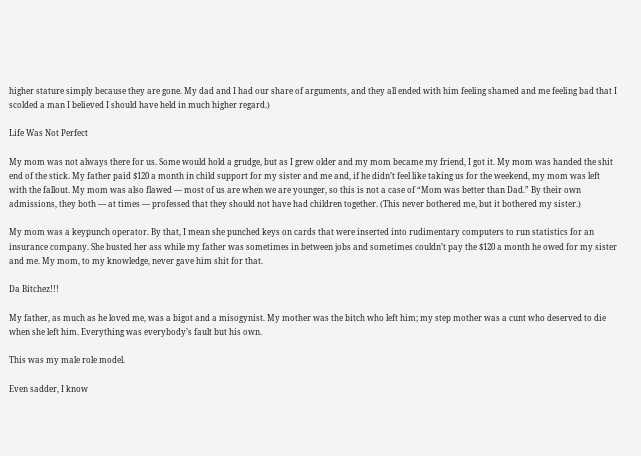higher stature simply because they are gone. My dad and I had our share of arguments, and they all ended with him feeling shamed and me feeling bad that I scolded a man I believed I should have held in much higher regard.)

Life Was Not Perfect

My mom was not always there for us. Some would hold a grudge, but as I grew older and my mom became my friend, I got it. My mom was handed the shit end of the stick. My father paid $120 a month in child support for my sister and me and, if he didn’t feel like taking us for the weekend, my mom was left with the fallout. My mom was also flawed — most of us are when we are younger, so this is not a case of “Mom was better than Dad.” By their own admissions, they both — at times — professed that they should not have had children together. (This never bothered me, but it bothered my sister.)

My mom was a keypunch operator. By that, I mean she punched keys on cards that were inserted into rudimentary computers to run statistics for an insurance company. She busted her ass while my father was sometimes in between jobs and sometimes couldn’t pay the $120 a month he owed for my sister and me. My mom, to my knowledge, never gave him shit for that.

Da Bitchez!!!

My father, as much as he loved me, was a bigot and a misogynist. My mother was the bitch who left him; my step mother was a cunt who deserved to die when she left him. Everything was everybody’s fault but his own.

This was my male role model.

Even sadder, I know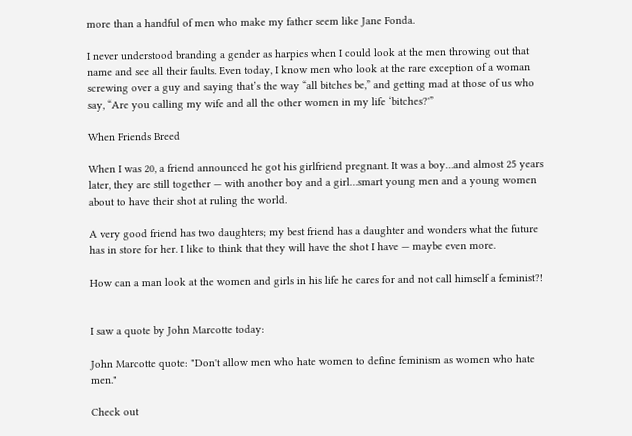more than a handful of men who make my father seem like Jane Fonda.

I never understood branding a gender as harpies when I could look at the men throwing out that name and see all their faults. Even today, I know men who look at the rare exception of a woman screwing over a guy and saying that’s the way “all bitches be,” and getting mad at those of us who say, “Are you calling my wife and all the other women in my life ‘bitches?'”

When Friends Breed

When I was 20, a friend announced he got his girlfriend pregnant. It was a boy…and almost 25 years later, they are still together — with another boy and a girl…smart young men and a young women about to have their shot at ruling the world.

A very good friend has two daughters; my best friend has a daughter and wonders what the future has in store for her. I like to think that they will have the shot I have — maybe even more.

How can a man look at the women and girls in his life he cares for and not call himself a feminist?!


I saw a quote by John Marcotte today:

John Marcotte quote: "Don't allow men who hate women to define feminism as women who hate men."

Check out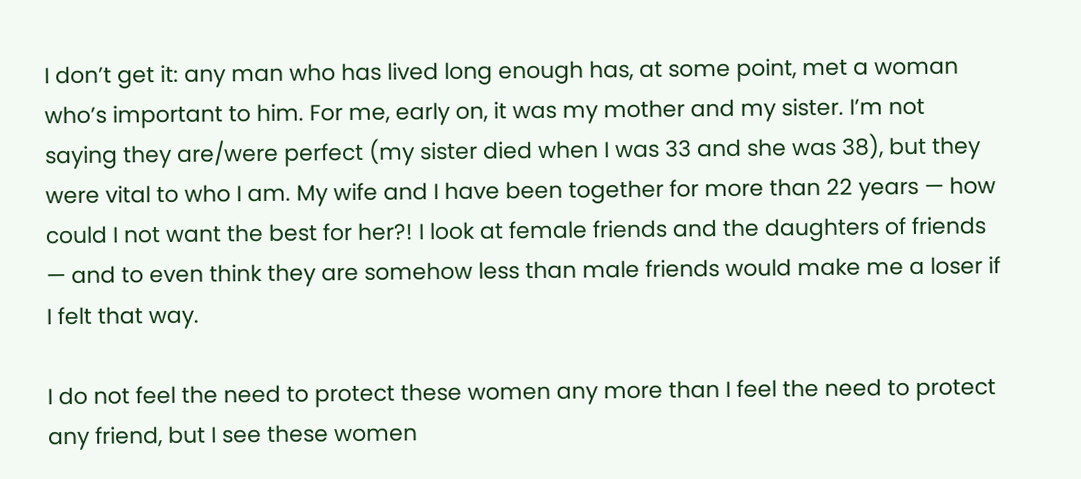I don’t get it: any man who has lived long enough has, at some point, met a woman who’s important to him. For me, early on, it was my mother and my sister. I’m not saying they are/were perfect (my sister died when I was 33 and she was 38), but they were vital to who I am. My wife and I have been together for more than 22 years — how could I not want the best for her?! I look at female friends and the daughters of friends — and to even think they are somehow less than male friends would make me a loser if I felt that way.

I do not feel the need to protect these women any more than I feel the need to protect any friend, but I see these women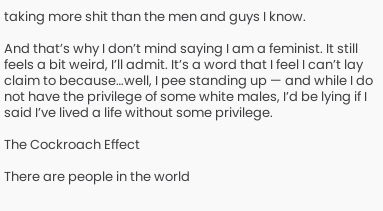taking more shit than the men and guys I know.

And that’s why I don’t mind saying I am a feminist. It still feels a bit weird, I’ll admit. It’s a word that I feel I can’t lay claim to because…well, I pee standing up — and while I do not have the privilege of some white males, I’d be lying if I said I’ve lived a life without some privilege.

The Cockroach Effect

There are people in the world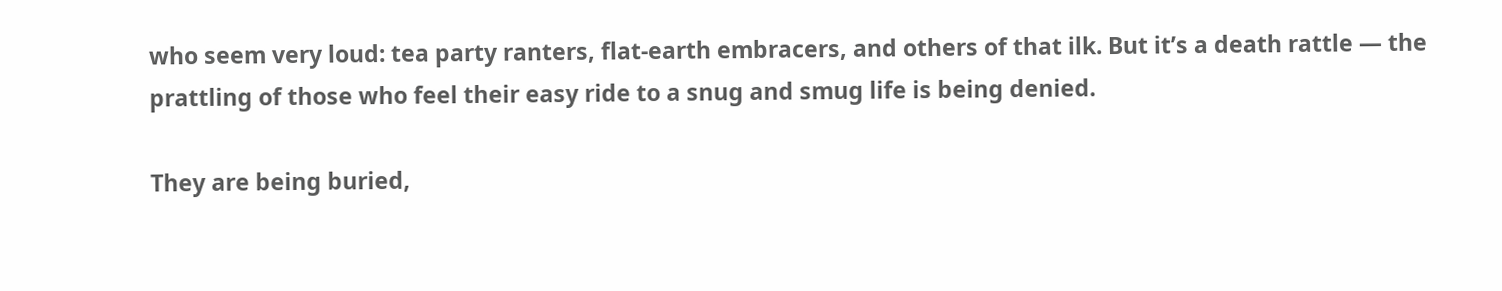who seem very loud: tea party ranters, flat-earth embracers, and others of that ilk. But it’s a death rattle — the prattling of those who feel their easy ride to a snug and smug life is being denied.

They are being buried,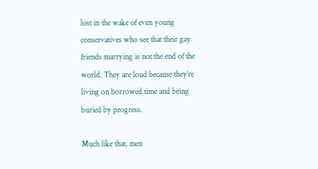lost in the wake of even young conservatives who see that their gay friends marrying is not the end of the world. They are loud because they’re living on borrowed time and being buried by progress.

Much like that, men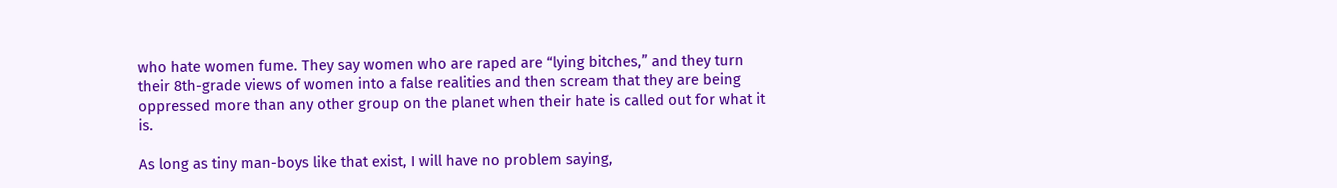who hate women fume. They say women who are raped are “lying bitches,” and they turn their 8th-grade views of women into a false realities and then scream that they are being oppressed more than any other group on the planet when their hate is called out for what it is.

As long as tiny man-boys like that exist, I will have no problem saying,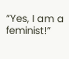“Yes, I am a feminist!”